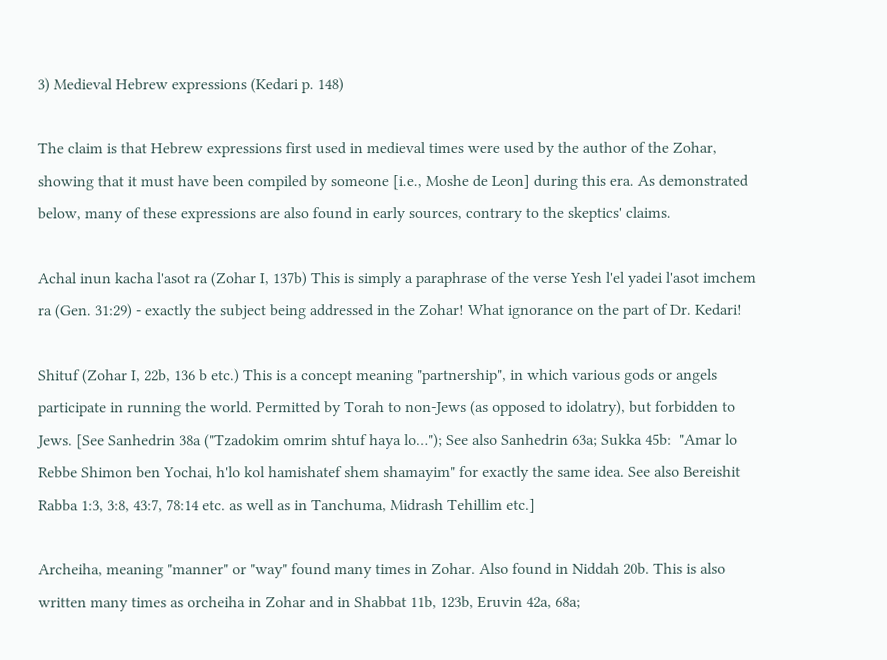3) Medieval Hebrew expressions (Kedari p. 148)

The claim is that Hebrew expressions first used in medieval times were used by the author of the Zohar, showing that it must have been compiled by someone [i.e., Moshe de Leon] during this era. As demonstrated below, many of these expressions are also found in early sources, contrary to the skeptics' claims.

Achal inun kacha l'asot ra (Zohar I, 137b) This is simply a paraphrase of the verse Yesh l'el yadei l'asot imchem ra (Gen. 31:29) - exactly the subject being addressed in the Zohar! What ignorance on the part of Dr. Kedari!

Shituf (Zohar I, 22b, 136 b etc.) This is a concept meaning "partnership", in which various gods or angels participate in running the world. Permitted by Torah to non-Jews (as opposed to idolatry), but forbidden to Jews. [See Sanhedrin 38a ("Tzadokim omrim shtuf haya lo…"); See also Sanhedrin 63a; Sukka 45b:  "Amar lo Rebbe Shimon ben Yochai, h'lo kol hamishatef shem shamayim" for exactly the same idea. See also Bereishit Rabba 1:3, 3:8, 43:7, 78:14 etc. as well as in Tanchuma, Midrash Tehillim etc.]

Archeiha, meaning "manner" or "way" found many times in Zohar. Also found in Niddah 20b. This is also written many times as orcheiha in Zohar and in Shabbat 11b, 123b, Eruvin 42a, 68a;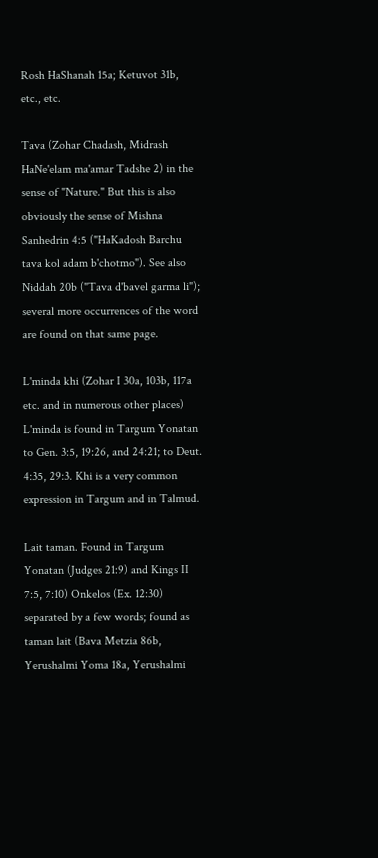Rosh HaShanah 15a; Ketuvot 31b, etc., etc.

Tava (Zohar Chadash, Midrash HaNe'elam ma'amar Tadshe 2) in the sense of "Nature." But this is also obviously the sense of Mishna Sanhedrin 4:5 ("HaKadosh Barchu tava kol adam b'chotmo"). See also Niddah 20b ("Tava d'bavel garma li"); several more occurrences of the word are found on that same page.

L'minda khi (Zohar I 30a, 103b, 117a etc. and in numerous other places) L'minda is found in Targum Yonatan to Gen. 3:5, 19:26, and 24:21; to Deut. 4:35, 29:3. Khi is a very common expression in Targum and in Talmud.

Lait taman. Found in Targum Yonatan (Judges 21:9) and Kings II 7:5, 7:10) Onkelos (Ex. 12:30) separated by a few words; found as taman lait (Bava Metzia 86b, Yerushalmi Yoma 18a, Yerushalmi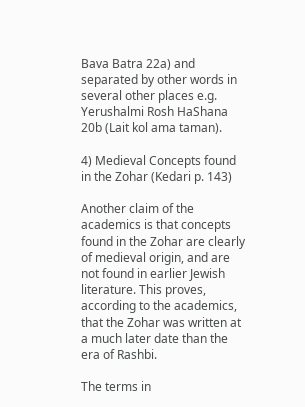Bava Batra 22a) and separated by other words in several other places e.g. Yerushalmi Rosh HaShana 20b (Lait kol ama taman).

4) Medieval Concepts found in the Zohar (Kedari p. 143)

Another claim of the academics is that concepts found in the Zohar are clearly of medieval origin, and are not found in earlier Jewish literature. This proves, according to the academics, that the Zohar was written at a much later date than the era of Rashbi.

The terms in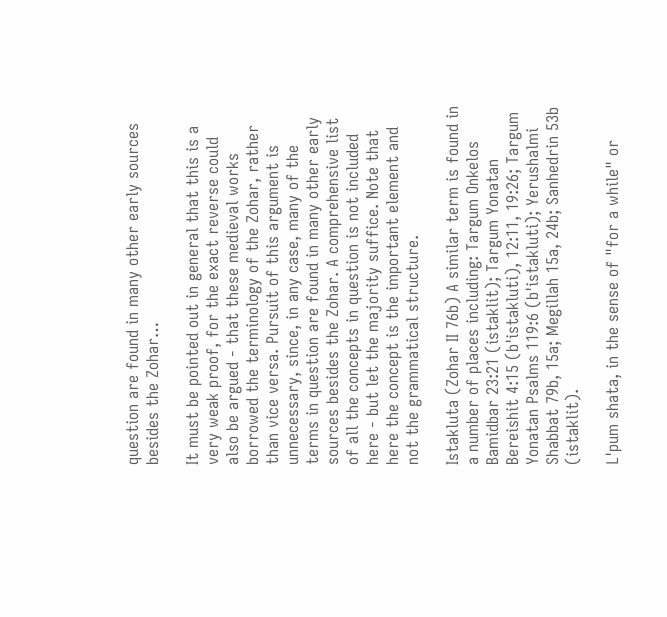question are found in many other early sources besides the Zohar…

It must be pointed out in general that this is a very weak proof, for the exact reverse could also be argued - that these medieval works borrowed the terminology of the Zohar, rather than vice versa. Pursuit of this argument is unnecessary, since, in any case, many of the terms in question are found in many other early sources besides the Zohar. A comprehensive list of all the concepts in question is not included here - but let the majority suffice. Note that here the concept is the important element and not the grammatical structure.

Istakluta (Zohar II 76b) A similar term is found in a number of places including: Targum Onkelos Bamidbar 23:21 (istaklit); Targum Yonatan Bereishit 4:15 (b'istakluti), 12:11, 19:26; Targum Yonatan Psalms 119:6 (b'istakluti); Yerushalmi Shabbat 79b, 15a; Megillah 15a, 24b; Sanhedrin 53b (istaklit).

L'pum shata, in the sense of "for a while" or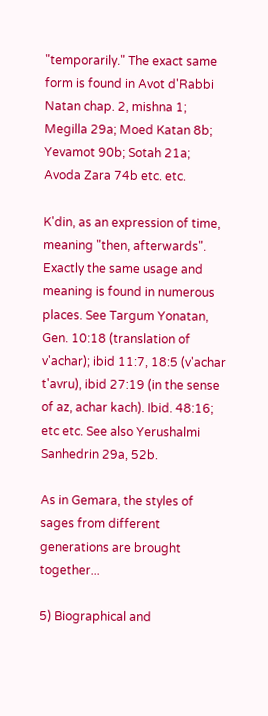"temporarily." The exact same form is found in Avot d'Rabbi Natan chap. 2, mishna 1; Megilla 29a; Moed Katan 8b; Yevamot 90b; Sotah 21a; Avoda Zara 74b etc. etc.

K'din, as an expression of time, meaning "then, afterwards". Exactly the same usage and meaning is found in numerous places. See Targum Yonatan, Gen. 10:18 (translation of v'achar); ibid 11:7, 18:5 (v'achar t'avru), ibid 27:19 (in the sense of az, achar kach). Ibid. 48:16; etc etc. See also Yerushalmi Sanhedrin 29a, 52b.

As in Gemara, the styles of sages from different generations are brought together...

5) Biographical and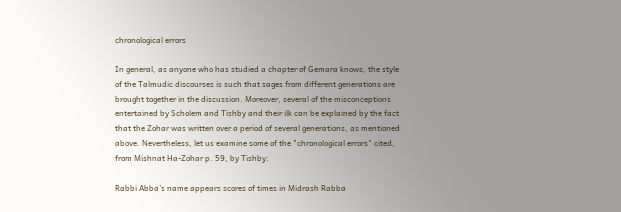chronological errors

In general, as anyone who has studied a chapter of Gemara knows, the style of the Talmudic discourses is such that sages from different generations are brought together in the discussion. Moreover, several of the misconceptions entertained by Scholem and Tishby and their ilk can be explained by the fact that the Zohar was written over a period of several generations, as mentioned above. Nevertheless, let us examine some of the "chronological errors" cited, from Mishnat Ha-Zohar p. 59, by Tishby:

Rabbi Abba's name appears scores of times in Midrash Rabba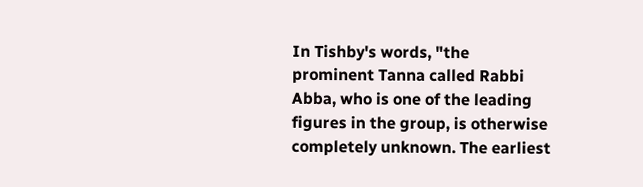In Tishby's words, "the prominent Tanna called Rabbi Abba, who is one of the leading figures in the group, is otherwise completely unknown. The earliest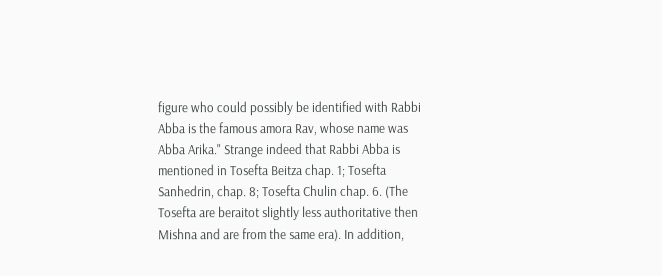figure who could possibly be identified with Rabbi Abba is the famous amora Rav, whose name was Abba Arika." Strange indeed that Rabbi Abba is mentioned in Tosefta Beitza chap. 1; Tosefta Sanhedrin, chap. 8; Tosefta Chulin chap. 6. (The Tosefta are beraitot slightly less authoritative then Mishna and are from the same era). In addition,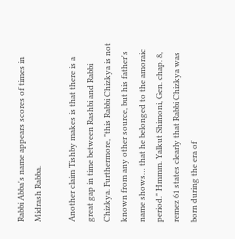Rabbi Abba's name appears scores of times in Midrash Rabba.

Another claim Tishby makes is that there is a great gap in time between Rashbi and Rabbi Chizkya. Furthermore, "this Rabbi Chizkya is not known from any other source, but his father's name shows… that he belonged to the amoraic period." Hmmm. Yalkut Shimoni, Gen. chap. 8, remez 61 states clearly that Rabbi Chizkya was born during the era of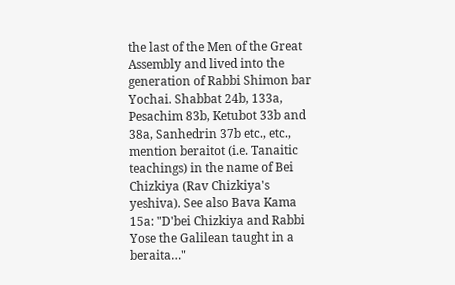the last of the Men of the Great Assembly and lived into the generation of Rabbi Shimon bar Yochai. Shabbat 24b, 133a, Pesachim 83b, Ketubot 33b and 38a, Sanhedrin 37b etc., etc., mention beraitot (i.e. Tanaitic teachings) in the name of Bei Chizkiya (Rav Chizkiya's yeshiva). See also Bava Kama 15a: "D'bei Chizkiya and Rabbi Yose the Galilean taught in a beraita…"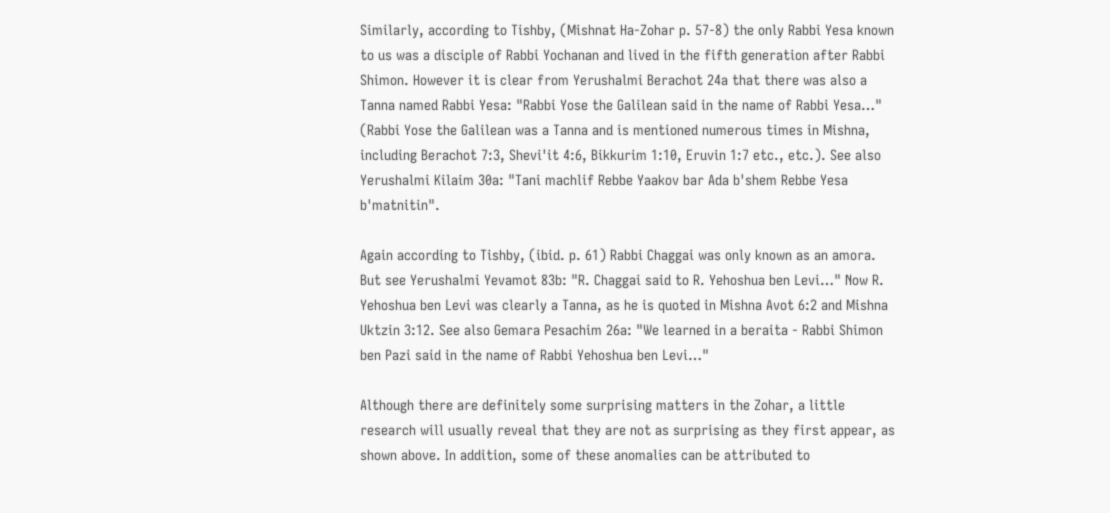Similarly, according to Tishby, (Mishnat Ha-Zohar p. 57-8) the only Rabbi Yesa known to us was a disciple of Rabbi Yochanan and lived in the fifth generation after Rabbi Shimon. However it is clear from Yerushalmi Berachot 24a that there was also a Tanna named Rabbi Yesa: "Rabbi Yose the Galilean said in the name of Rabbi Yesa…" (Rabbi Yose the Galilean was a Tanna and is mentioned numerous times in Mishna, including Berachot 7:3, Shevi'it 4:6, Bikkurim 1:10, Eruvin 1:7 etc., etc.). See also Yerushalmi Kilaim 30a: "Tani machlif Rebbe Yaakov bar Ada b'shem Rebbe Yesa b'matnitin".

Again according to Tishby, (ibid. p. 61) Rabbi Chaggai was only known as an amora. But see Yerushalmi Yevamot 83b: "R. Chaggai said to R. Yehoshua ben Levi…" Now R. Yehoshua ben Levi was clearly a Tanna, as he is quoted in Mishna Avot 6:2 and Mishna Uktzin 3:12. See also Gemara Pesachim 26a: "We learned in a beraita - Rabbi Shimon ben Pazi said in the name of Rabbi Yehoshua ben Levi…"

Although there are definitely some surprising matters in the Zohar, a little research will usually reveal that they are not as surprising as they first appear, as shown above. In addition, some of these anomalies can be attributed to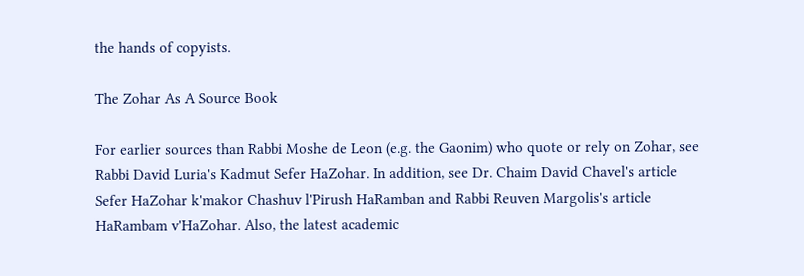the hands of copyists.

The Zohar As A Source Book

For earlier sources than Rabbi Moshe de Leon (e.g. the Gaonim) who quote or rely on Zohar, see Rabbi David Luria's Kadmut Sefer HaZohar. In addition, see Dr. Chaim David Chavel's article Sefer HaZohar k'makor Chashuv l'Pirush HaRamban and Rabbi Reuven Margolis's article HaRambam v'HaZohar. Also, the latest academic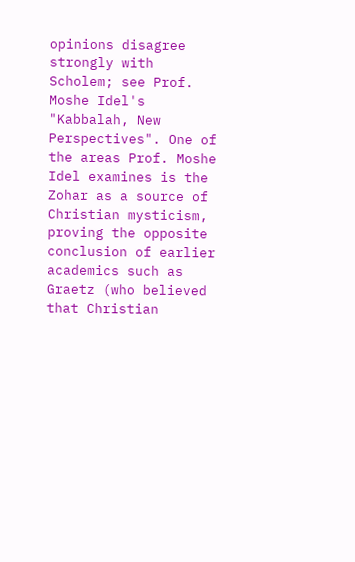opinions disagree strongly with Scholem; see Prof. Moshe Idel's "Kabbalah, New Perspectives". One of the areas Prof. Moshe Idel examines is the Zohar as a source of Christian mysticism, proving the opposite conclusion of earlier academics such as Graetz (who believed that Christian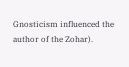Gnosticism influenced the author of the Zohar).